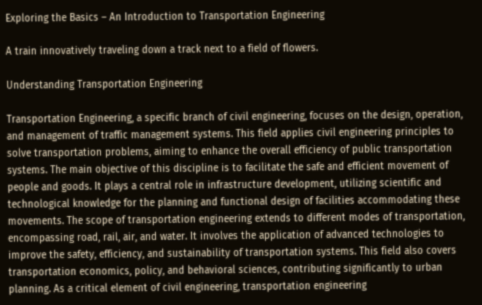Exploring the Basics – An Introduction to Transportation Engineering

A train innovatively traveling down a track next to a field of flowers.

Understanding Transportation Engineering

Transportation Engineering, a specific branch of civil engineering, focuses on the design, operation, and management of traffic management systems. This field applies civil engineering principles to solve transportation problems, aiming to enhance the overall efficiency of public transportation systems. The main objective of this discipline is to facilitate the safe and efficient movement of people and goods. It plays a central role in infrastructure development, utilizing scientific and technological knowledge for the planning and functional design of facilities accommodating these movements. The scope of transportation engineering extends to different modes of transportation, encompassing road, rail, air, and water. It involves the application of advanced technologies to improve the safety, efficiency, and sustainability of transportation systems. This field also covers transportation economics, policy, and behavioral sciences, contributing significantly to urban planning. As a critical element of civil engineering, transportation engineering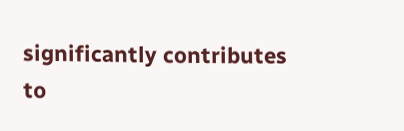significantly contributes to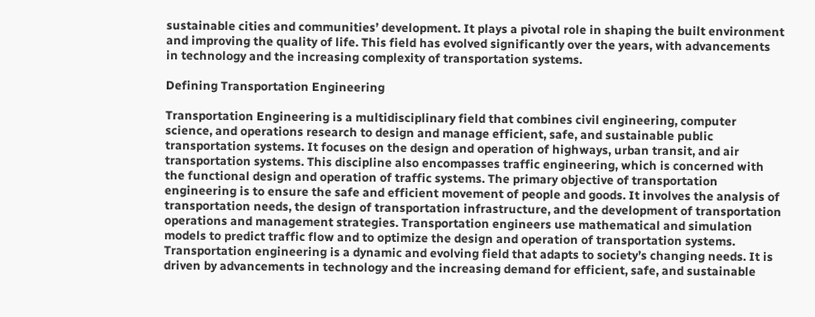sustainable cities and communities’ development. It plays a pivotal role in shaping the built environment and improving the quality of life. This field has evolved significantly over the years, with advancements in technology and the increasing complexity of transportation systems.

Defining Transportation Engineering

Transportation Engineering is a multidisciplinary field that combines civil engineering, computer science, and operations research to design and manage efficient, safe, and sustainable public transportation systems. It focuses on the design and operation of highways, urban transit, and air transportation systems. This discipline also encompasses traffic engineering, which is concerned with the functional design and operation of traffic systems. The primary objective of transportation engineering is to ensure the safe and efficient movement of people and goods. It involves the analysis of transportation needs, the design of transportation infrastructure, and the development of transportation operations and management strategies. Transportation engineers use mathematical and simulation models to predict traffic flow and to optimize the design and operation of transportation systems. Transportation engineering is a dynamic and evolving field that adapts to society’s changing needs. It is driven by advancements in technology and the increasing demand for efficient, safe, and sustainable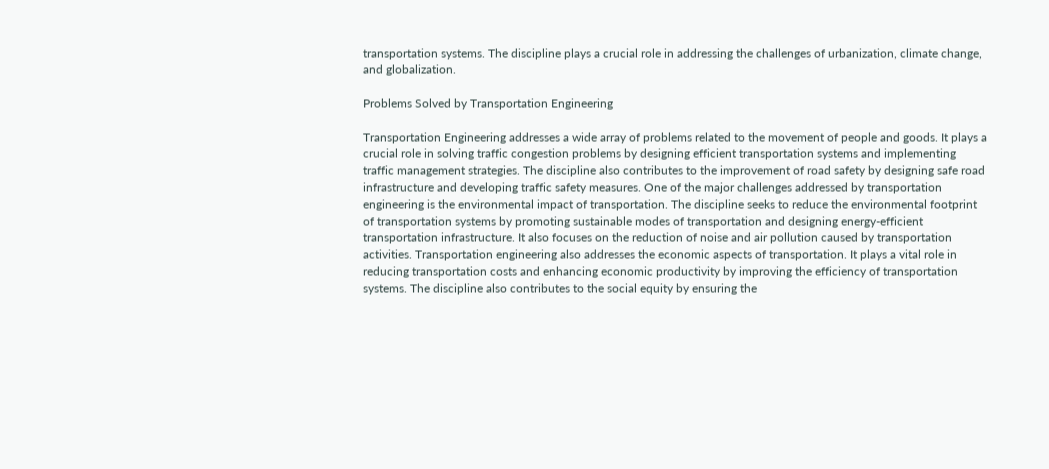transportation systems. The discipline plays a crucial role in addressing the challenges of urbanization, climate change, and globalization.

Problems Solved by Transportation Engineering

Transportation Engineering addresses a wide array of problems related to the movement of people and goods. It plays a crucial role in solving traffic congestion problems by designing efficient transportation systems and implementing traffic management strategies. The discipline also contributes to the improvement of road safety by designing safe road infrastructure and developing traffic safety measures. One of the major challenges addressed by transportation engineering is the environmental impact of transportation. The discipline seeks to reduce the environmental footprint of transportation systems by promoting sustainable modes of transportation and designing energy-efficient transportation infrastructure. It also focuses on the reduction of noise and air pollution caused by transportation activities. Transportation engineering also addresses the economic aspects of transportation. It plays a vital role in reducing transportation costs and enhancing economic productivity by improving the efficiency of transportation systems. The discipline also contributes to the social equity by ensuring the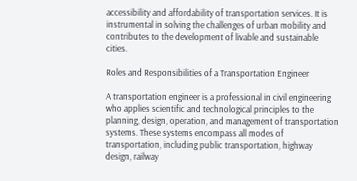accessibility and affordability of transportation services. It is instrumental in solving the challenges of urban mobility and contributes to the development of livable and sustainable cities.

Roles and Responsibilities of a Transportation Engineer

A transportation engineer is a professional in civil engineering who applies scientific and technological principles to the planning, design, operation, and management of transportation systems. These systems encompass all modes of transportation, including public transportation, highway design, railway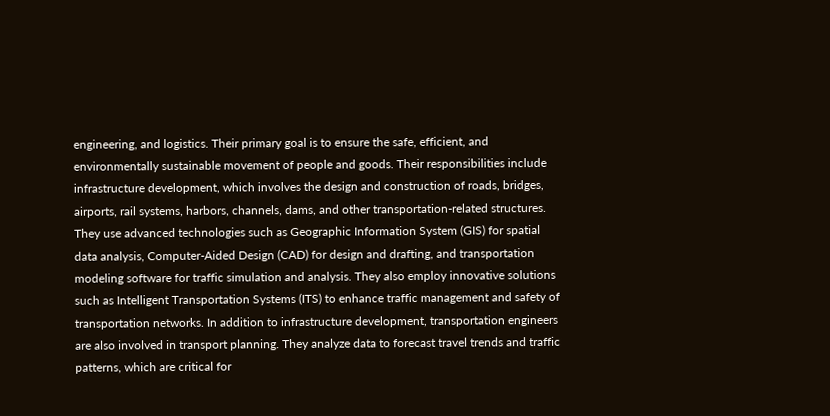engineering, and logistics. Their primary goal is to ensure the safe, efficient, and environmentally sustainable movement of people and goods. Their responsibilities include infrastructure development, which involves the design and construction of roads, bridges, airports, rail systems, harbors, channels, dams, and other transportation-related structures. They use advanced technologies such as Geographic Information System (GIS) for spatial data analysis, Computer-Aided Design (CAD) for design and drafting, and transportation modeling software for traffic simulation and analysis. They also employ innovative solutions such as Intelligent Transportation Systems (ITS) to enhance traffic management and safety of transportation networks. In addition to infrastructure development, transportation engineers are also involved in transport planning. They analyze data to forecast travel trends and traffic patterns, which are critical for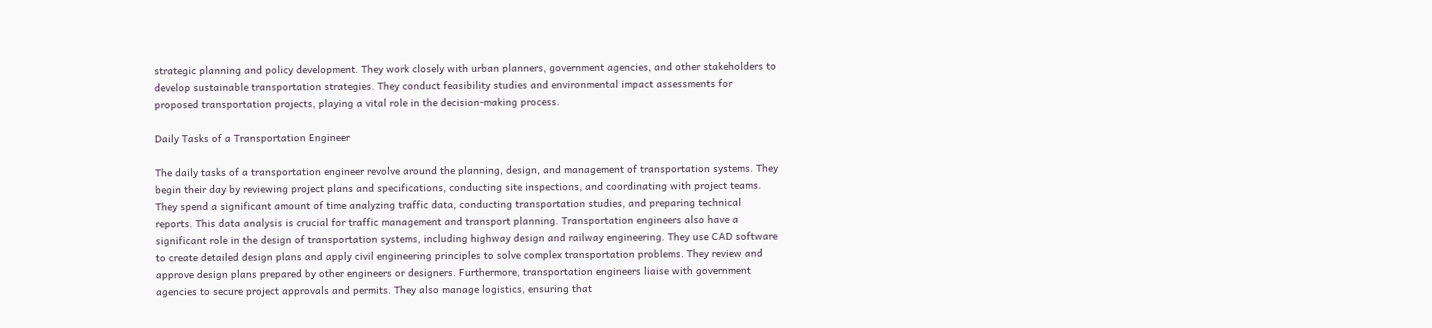strategic planning and policy development. They work closely with urban planners, government agencies, and other stakeholders to develop sustainable transportation strategies. They conduct feasibility studies and environmental impact assessments for proposed transportation projects, playing a vital role in the decision-making process.

Daily Tasks of a Transportation Engineer

The daily tasks of a transportation engineer revolve around the planning, design, and management of transportation systems. They begin their day by reviewing project plans and specifications, conducting site inspections, and coordinating with project teams. They spend a significant amount of time analyzing traffic data, conducting transportation studies, and preparing technical reports. This data analysis is crucial for traffic management and transport planning. Transportation engineers also have a significant role in the design of transportation systems, including highway design and railway engineering. They use CAD software to create detailed design plans and apply civil engineering principles to solve complex transportation problems. They review and approve design plans prepared by other engineers or designers. Furthermore, transportation engineers liaise with government agencies to secure project approvals and permits. They also manage logistics, ensuring that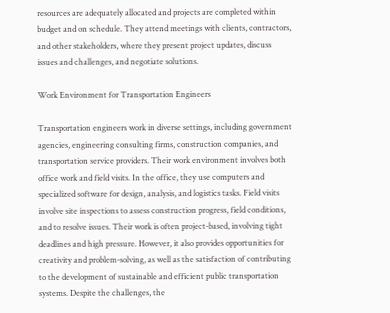resources are adequately allocated and projects are completed within budget and on schedule. They attend meetings with clients, contractors, and other stakeholders, where they present project updates, discuss issues and challenges, and negotiate solutions.

Work Environment for Transportation Engineers

Transportation engineers work in diverse settings, including government agencies, engineering consulting firms, construction companies, and transportation service providers. Their work environment involves both office work and field visits. In the office, they use computers and specialized software for design, analysis, and logistics tasks. Field visits involve site inspections to assess construction progress, field conditions, and to resolve issues. Their work is often project-based, involving tight deadlines and high pressure. However, it also provides opportunities for creativity and problem-solving, as well as the satisfaction of contributing to the development of sustainable and efficient public transportation systems. Despite the challenges, the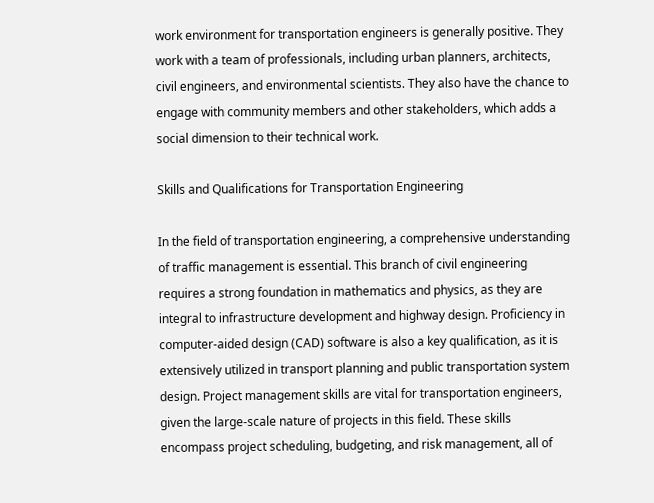work environment for transportation engineers is generally positive. They work with a team of professionals, including urban planners, architects, civil engineers, and environmental scientists. They also have the chance to engage with community members and other stakeholders, which adds a social dimension to their technical work.

Skills and Qualifications for Transportation Engineering

In the field of transportation engineering, a comprehensive understanding of traffic management is essential. This branch of civil engineering requires a strong foundation in mathematics and physics, as they are integral to infrastructure development and highway design. Proficiency in computer-aided design (CAD) software is also a key qualification, as it is extensively utilized in transport planning and public transportation system design. Project management skills are vital for transportation engineers, given the large-scale nature of projects in this field. These skills encompass project scheduling, budgeting, and risk management, all of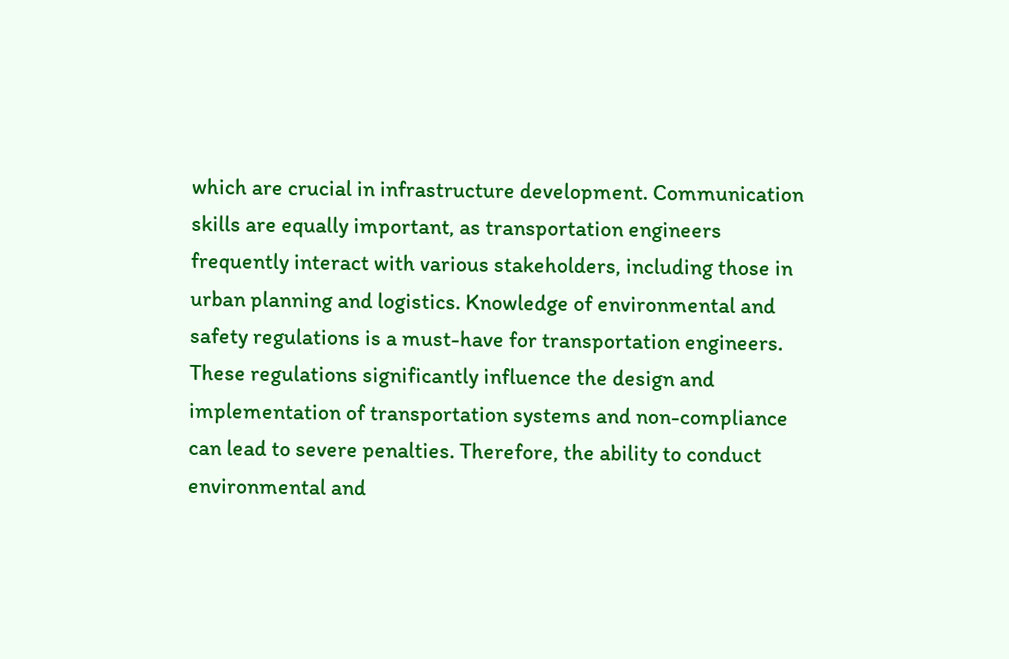which are crucial in infrastructure development. Communication skills are equally important, as transportation engineers frequently interact with various stakeholders, including those in urban planning and logistics. Knowledge of environmental and safety regulations is a must-have for transportation engineers. These regulations significantly influence the design and implementation of transportation systems and non-compliance can lead to severe penalties. Therefore, the ability to conduct environmental and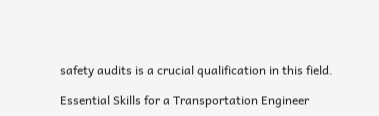safety audits is a crucial qualification in this field.

Essential Skills for a Transportation Engineer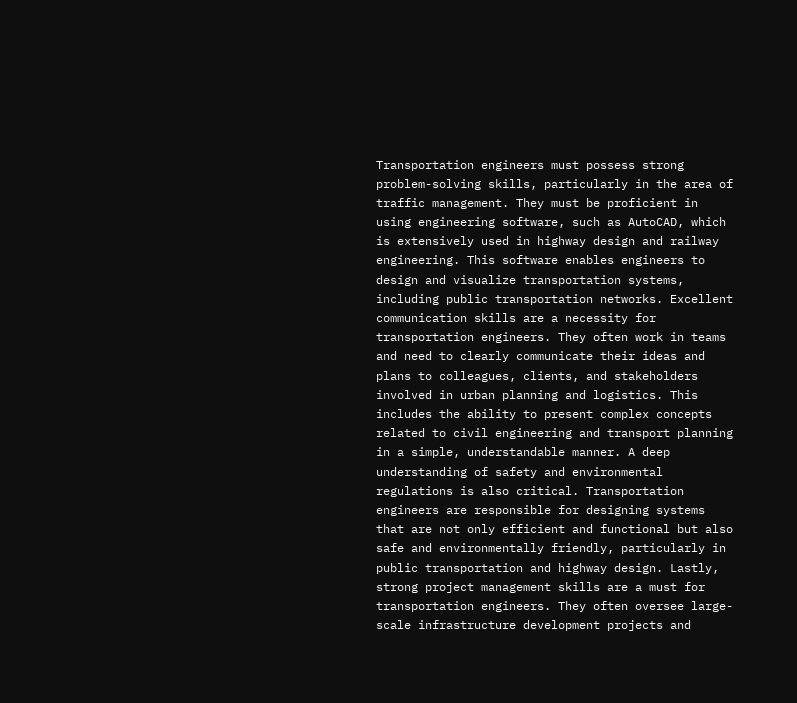Transportation engineers must possess strong problem-solving skills, particularly in the area of traffic management. They must be proficient in using engineering software, such as AutoCAD, which is extensively used in highway design and railway engineering. This software enables engineers to design and visualize transportation systems, including public transportation networks. Excellent communication skills are a necessity for transportation engineers. They often work in teams and need to clearly communicate their ideas and plans to colleagues, clients, and stakeholders involved in urban planning and logistics. This includes the ability to present complex concepts related to civil engineering and transport planning in a simple, understandable manner. A deep understanding of safety and environmental regulations is also critical. Transportation engineers are responsible for designing systems that are not only efficient and functional but also safe and environmentally friendly, particularly in public transportation and highway design. Lastly, strong project management skills are a must for transportation engineers. They often oversee large-scale infrastructure development projects and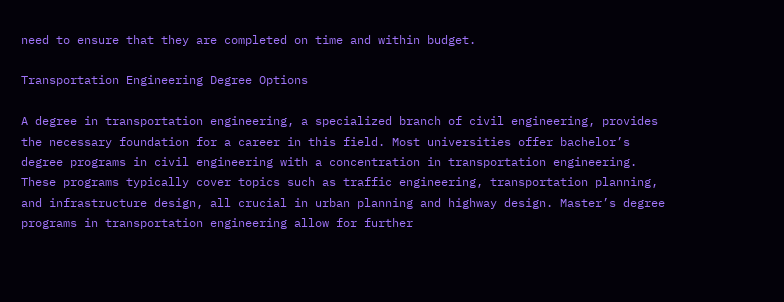need to ensure that they are completed on time and within budget.

Transportation Engineering Degree Options

A degree in transportation engineering, a specialized branch of civil engineering, provides the necessary foundation for a career in this field. Most universities offer bachelor’s degree programs in civil engineering with a concentration in transportation engineering. These programs typically cover topics such as traffic engineering, transportation planning, and infrastructure design, all crucial in urban planning and highway design. Master’s degree programs in transportation engineering allow for further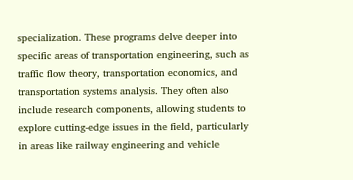specialization. These programs delve deeper into specific areas of transportation engineering, such as traffic flow theory, transportation economics, and transportation systems analysis. They often also include research components, allowing students to explore cutting-edge issues in the field, particularly in areas like railway engineering and vehicle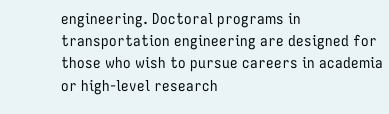engineering. Doctoral programs in transportation engineering are designed for those who wish to pursue careers in academia or high-level research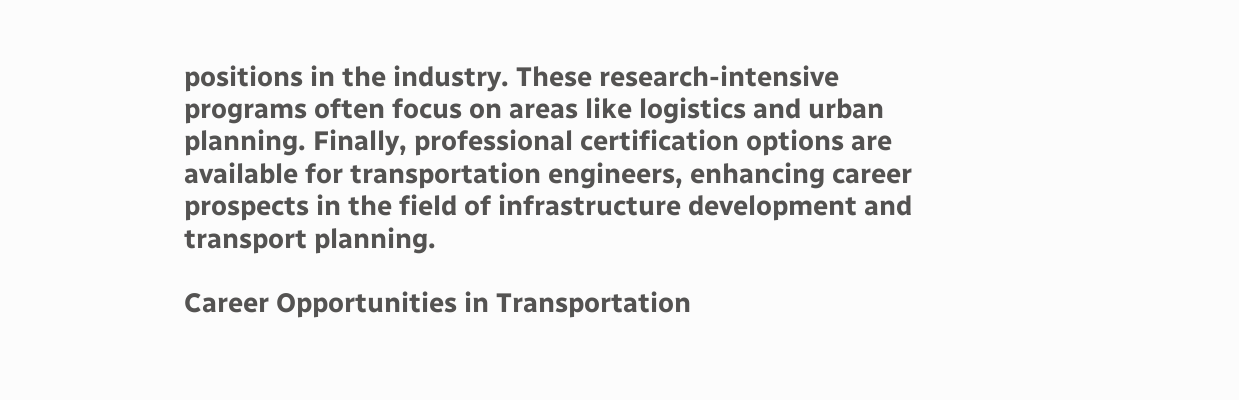positions in the industry. These research-intensive programs often focus on areas like logistics and urban planning. Finally, professional certification options are available for transportation engineers, enhancing career prospects in the field of infrastructure development and transport planning.

Career Opportunities in Transportation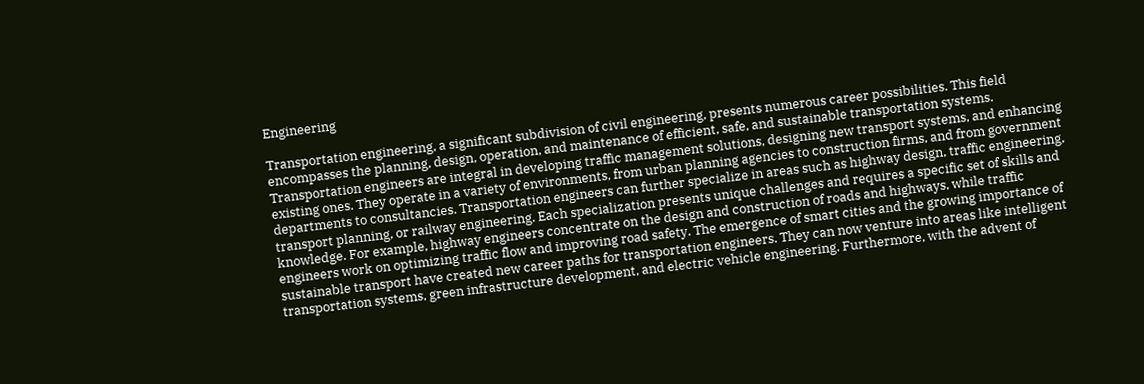Engineering

Transportation engineering, a significant subdivision of civil engineering, presents numerous career possibilities. This field encompasses the planning, design, operation, and maintenance of efficient, safe, and sustainable transportation systems. Transportation engineers are integral in developing traffic management solutions, designing new transport systems, and enhancing existing ones. They operate in a variety of environments, from urban planning agencies to construction firms, and from government departments to consultancies. Transportation engineers can further specialize in areas such as highway design, traffic engineering, transport planning, or railway engineering. Each specialization presents unique challenges and requires a specific set of skills and knowledge. For example, highway engineers concentrate on the design and construction of roads and highways, while traffic engineers work on optimizing traffic flow and improving road safety. The emergence of smart cities and the growing importance of sustainable transport have created new career paths for transportation engineers. They can now venture into areas like intelligent transportation systems, green infrastructure development, and electric vehicle engineering. Furthermore, with the advent of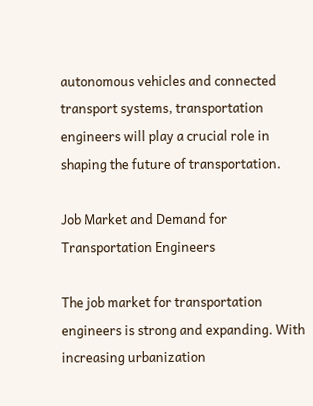autonomous vehicles and connected transport systems, transportation engineers will play a crucial role in shaping the future of transportation.

Job Market and Demand for Transportation Engineers

The job market for transportation engineers is strong and expanding. With increasing urbanization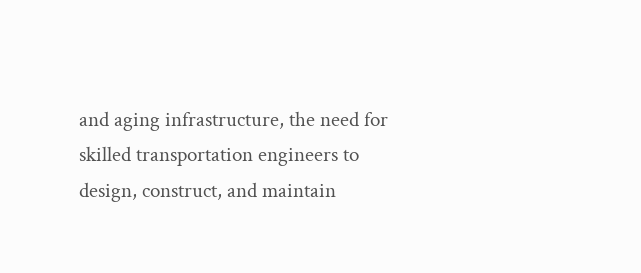and aging infrastructure, the need for skilled transportation engineers to design, construct, and maintain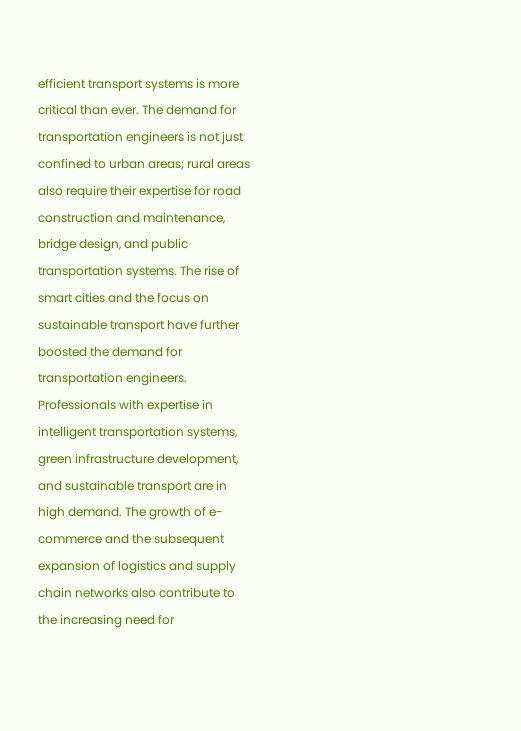efficient transport systems is more critical than ever. The demand for transportation engineers is not just confined to urban areas; rural areas also require their expertise for road construction and maintenance, bridge design, and public transportation systems. The rise of smart cities and the focus on sustainable transport have further boosted the demand for transportation engineers. Professionals with expertise in intelligent transportation systems, green infrastructure development, and sustainable transport are in high demand. The growth of e-commerce and the subsequent expansion of logistics and supply chain networks also contribute to the increasing need for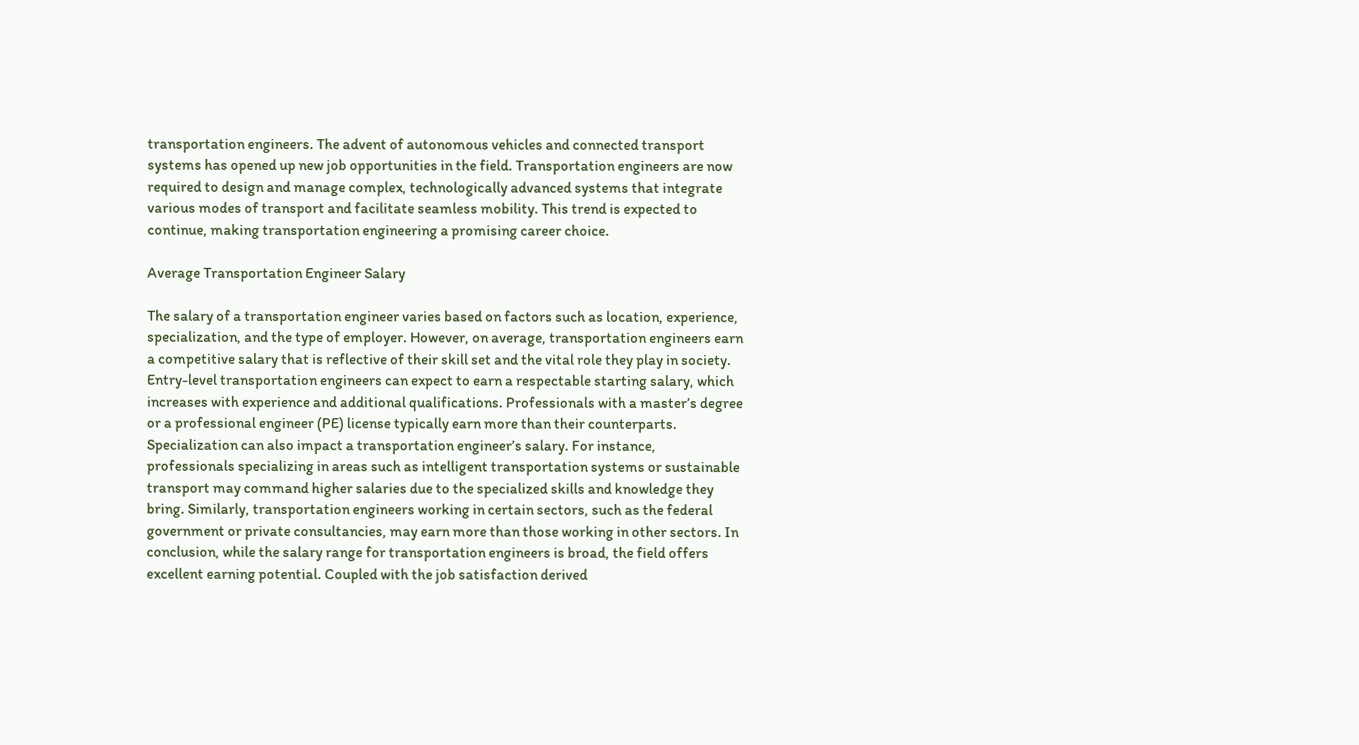transportation engineers. The advent of autonomous vehicles and connected transport systems has opened up new job opportunities in the field. Transportation engineers are now required to design and manage complex, technologically advanced systems that integrate various modes of transport and facilitate seamless mobility. This trend is expected to continue, making transportation engineering a promising career choice.

Average Transportation Engineer Salary

The salary of a transportation engineer varies based on factors such as location, experience, specialization, and the type of employer. However, on average, transportation engineers earn a competitive salary that is reflective of their skill set and the vital role they play in society. Entry-level transportation engineers can expect to earn a respectable starting salary, which increases with experience and additional qualifications. Professionals with a master’s degree or a professional engineer (PE) license typically earn more than their counterparts. Specialization can also impact a transportation engineer’s salary. For instance, professionals specializing in areas such as intelligent transportation systems or sustainable transport may command higher salaries due to the specialized skills and knowledge they bring. Similarly, transportation engineers working in certain sectors, such as the federal government or private consultancies, may earn more than those working in other sectors. In conclusion, while the salary range for transportation engineers is broad, the field offers excellent earning potential. Coupled with the job satisfaction derived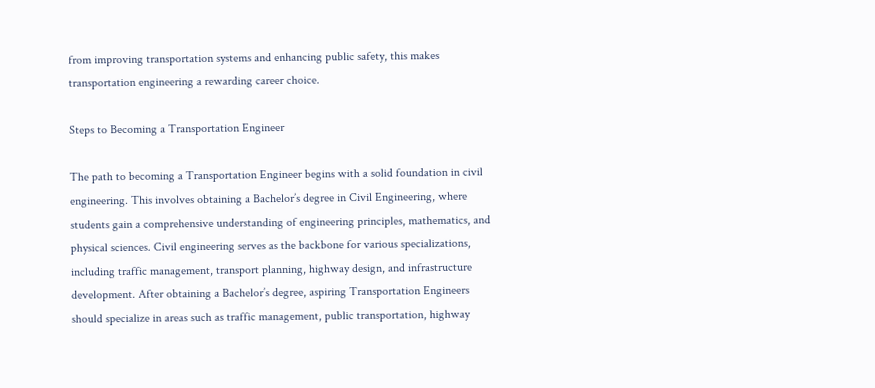from improving transportation systems and enhancing public safety, this makes transportation engineering a rewarding career choice.

Steps to Becoming a Transportation Engineer

The path to becoming a Transportation Engineer begins with a solid foundation in civil engineering. This involves obtaining a Bachelor’s degree in Civil Engineering, where students gain a comprehensive understanding of engineering principles, mathematics, and physical sciences. Civil engineering serves as the backbone for various specializations, including traffic management, transport planning, highway design, and infrastructure development. After obtaining a Bachelor’s degree, aspiring Transportation Engineers should specialize in areas such as traffic management, public transportation, highway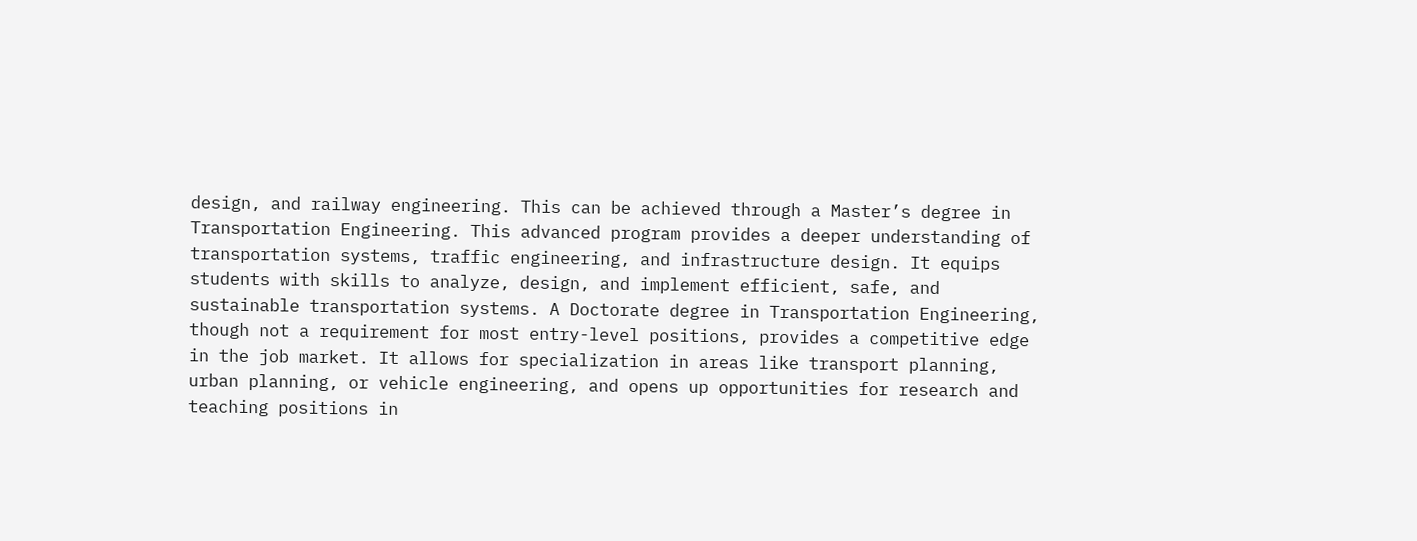design, and railway engineering. This can be achieved through a Master’s degree in Transportation Engineering. This advanced program provides a deeper understanding of transportation systems, traffic engineering, and infrastructure design. It equips students with skills to analyze, design, and implement efficient, safe, and sustainable transportation systems. A Doctorate degree in Transportation Engineering, though not a requirement for most entry-level positions, provides a competitive edge in the job market. It allows for specialization in areas like transport planning, urban planning, or vehicle engineering, and opens up opportunities for research and teaching positions in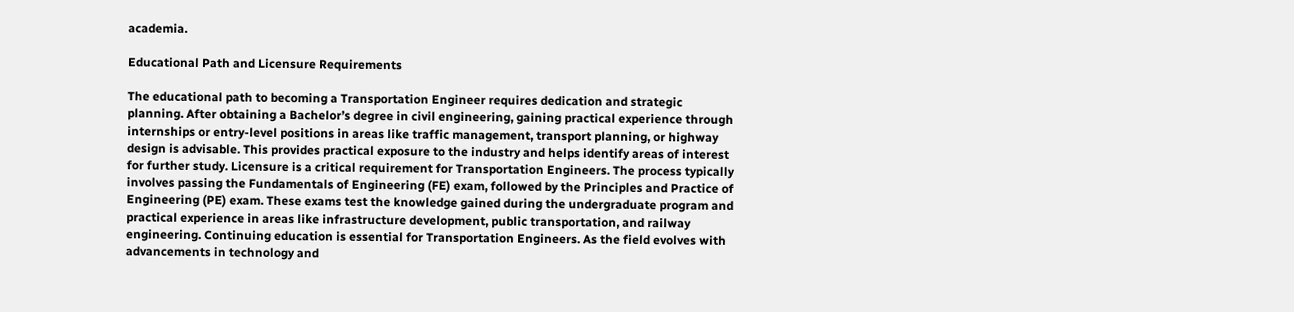academia.

Educational Path and Licensure Requirements

The educational path to becoming a Transportation Engineer requires dedication and strategic planning. After obtaining a Bachelor’s degree in civil engineering, gaining practical experience through internships or entry-level positions in areas like traffic management, transport planning, or highway design is advisable. This provides practical exposure to the industry and helps identify areas of interest for further study. Licensure is a critical requirement for Transportation Engineers. The process typically involves passing the Fundamentals of Engineering (FE) exam, followed by the Principles and Practice of Engineering (PE) exam. These exams test the knowledge gained during the undergraduate program and practical experience in areas like infrastructure development, public transportation, and railway engineering. Continuing education is essential for Transportation Engineers. As the field evolves with advancements in technology and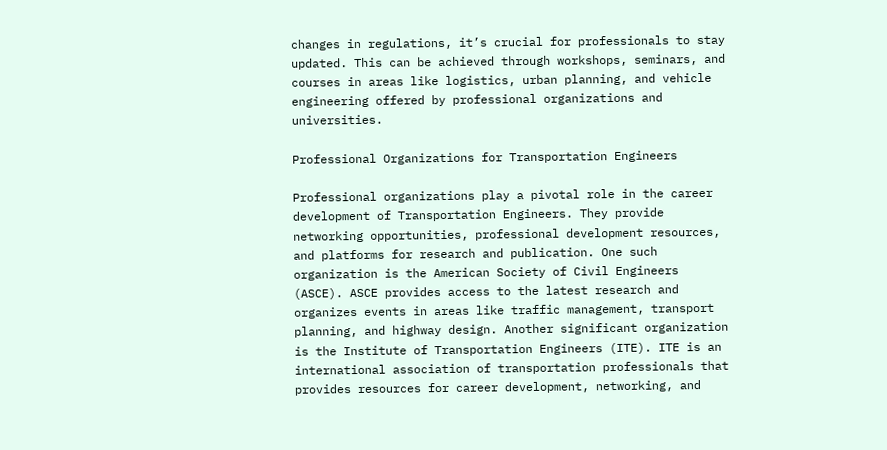changes in regulations, it’s crucial for professionals to stay updated. This can be achieved through workshops, seminars, and courses in areas like logistics, urban planning, and vehicle engineering offered by professional organizations and universities.

Professional Organizations for Transportation Engineers

Professional organizations play a pivotal role in the career development of Transportation Engineers. They provide networking opportunities, professional development resources, and platforms for research and publication. One such organization is the American Society of Civil Engineers (ASCE). ASCE provides access to the latest research and organizes events in areas like traffic management, transport planning, and highway design. Another significant organization is the Institute of Transportation Engineers (ITE). ITE is an international association of transportation professionals that provides resources for career development, networking, and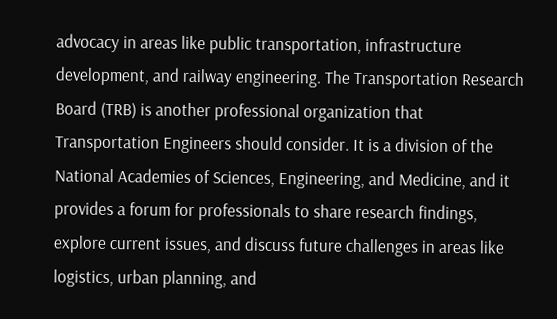advocacy in areas like public transportation, infrastructure development, and railway engineering. The Transportation Research Board (TRB) is another professional organization that Transportation Engineers should consider. It is a division of the National Academies of Sciences, Engineering, and Medicine, and it provides a forum for professionals to share research findings, explore current issues, and discuss future challenges in areas like logistics, urban planning, and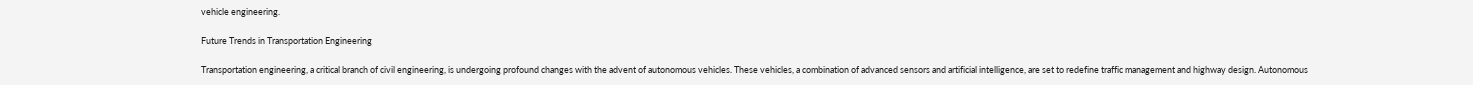vehicle engineering.

Future Trends in Transportation Engineering

Transportation engineering, a critical branch of civil engineering, is undergoing profound changes with the advent of autonomous vehicles. These vehicles, a combination of advanced sensors and artificial intelligence, are set to redefine traffic management and highway design. Autonomous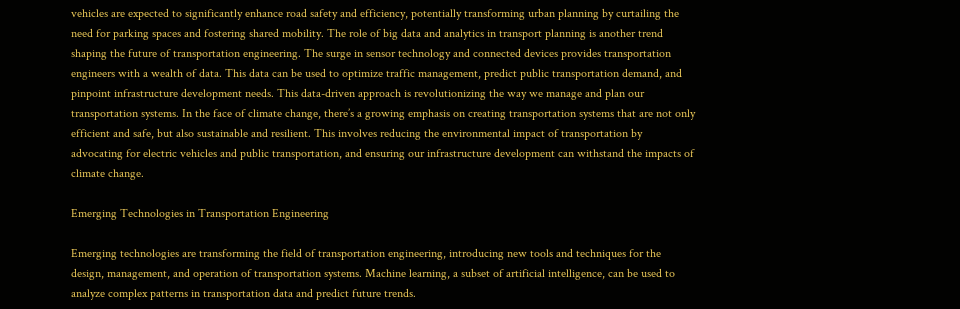vehicles are expected to significantly enhance road safety and efficiency, potentially transforming urban planning by curtailing the need for parking spaces and fostering shared mobility. The role of big data and analytics in transport planning is another trend shaping the future of transportation engineering. The surge in sensor technology and connected devices provides transportation engineers with a wealth of data. This data can be used to optimize traffic management, predict public transportation demand, and pinpoint infrastructure development needs. This data-driven approach is revolutionizing the way we manage and plan our transportation systems. In the face of climate change, there’s a growing emphasis on creating transportation systems that are not only efficient and safe, but also sustainable and resilient. This involves reducing the environmental impact of transportation by advocating for electric vehicles and public transportation, and ensuring our infrastructure development can withstand the impacts of climate change.

Emerging Technologies in Transportation Engineering

Emerging technologies are transforming the field of transportation engineering, introducing new tools and techniques for the design, management, and operation of transportation systems. Machine learning, a subset of artificial intelligence, can be used to analyze complex patterns in transportation data and predict future trends.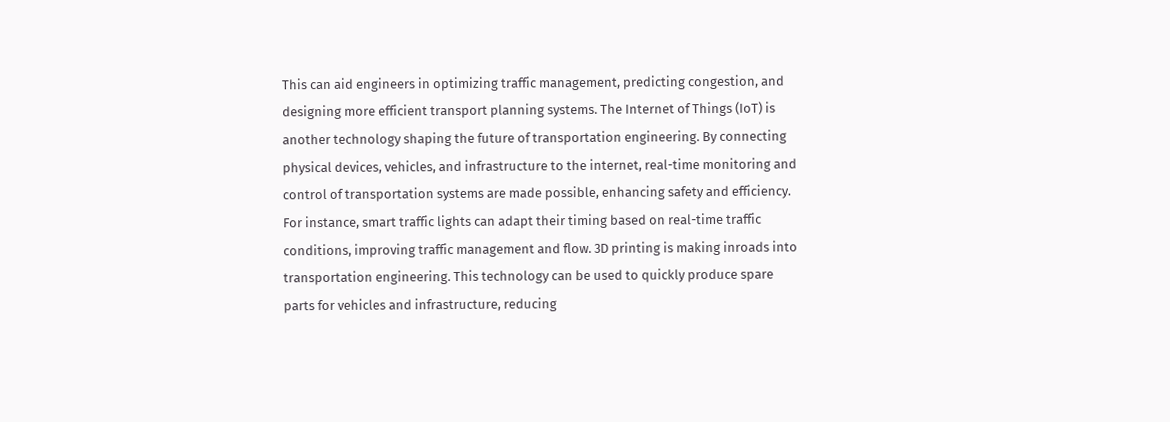This can aid engineers in optimizing traffic management, predicting congestion, and designing more efficient transport planning systems. The Internet of Things (IoT) is another technology shaping the future of transportation engineering. By connecting physical devices, vehicles, and infrastructure to the internet, real-time monitoring and control of transportation systems are made possible, enhancing safety and efficiency. For instance, smart traffic lights can adapt their timing based on real-time traffic conditions, improving traffic management and flow. 3D printing is making inroads into transportation engineering. This technology can be used to quickly produce spare parts for vehicles and infrastructure, reducing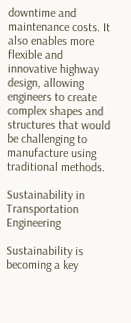downtime and maintenance costs. It also enables more flexible and innovative highway design, allowing engineers to create complex shapes and structures that would be challenging to manufacture using traditional methods.

Sustainability in Transportation Engineering

Sustainability is becoming a key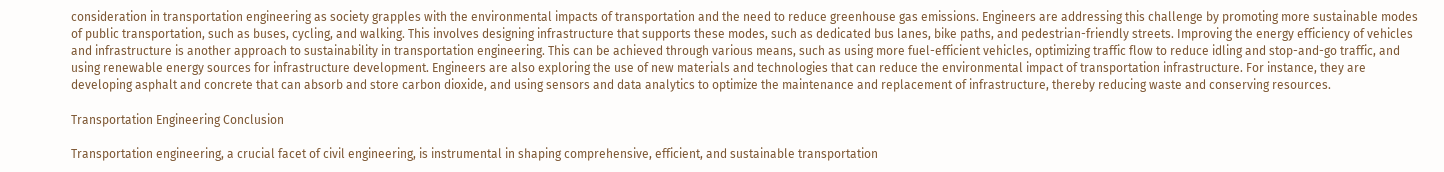consideration in transportation engineering as society grapples with the environmental impacts of transportation and the need to reduce greenhouse gas emissions. Engineers are addressing this challenge by promoting more sustainable modes of public transportation, such as buses, cycling, and walking. This involves designing infrastructure that supports these modes, such as dedicated bus lanes, bike paths, and pedestrian-friendly streets. Improving the energy efficiency of vehicles and infrastructure is another approach to sustainability in transportation engineering. This can be achieved through various means, such as using more fuel-efficient vehicles, optimizing traffic flow to reduce idling and stop-and-go traffic, and using renewable energy sources for infrastructure development. Engineers are also exploring the use of new materials and technologies that can reduce the environmental impact of transportation infrastructure. For instance, they are developing asphalt and concrete that can absorb and store carbon dioxide, and using sensors and data analytics to optimize the maintenance and replacement of infrastructure, thereby reducing waste and conserving resources.

Transportation Engineering Conclusion

Transportation engineering, a crucial facet of civil engineering, is instrumental in shaping comprehensive, efficient, and sustainable transportation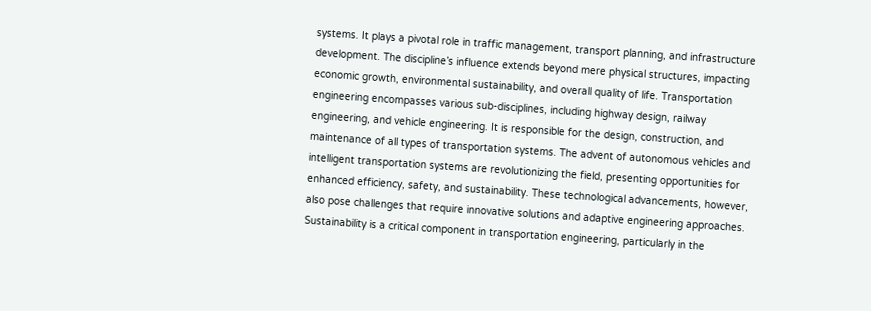systems. It plays a pivotal role in traffic management, transport planning, and infrastructure development. The discipline’s influence extends beyond mere physical structures, impacting economic growth, environmental sustainability, and overall quality of life. Transportation engineering encompasses various sub-disciplines, including highway design, railway engineering, and vehicle engineering. It is responsible for the design, construction, and maintenance of all types of transportation systems. The advent of autonomous vehicles and intelligent transportation systems are revolutionizing the field, presenting opportunities for enhanced efficiency, safety, and sustainability. These technological advancements, however, also pose challenges that require innovative solutions and adaptive engineering approaches. Sustainability is a critical component in transportation engineering, particularly in the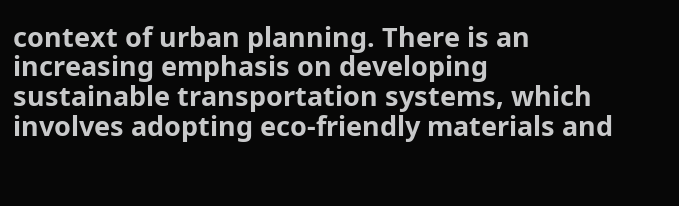context of urban planning. There is an increasing emphasis on developing sustainable transportation systems, which involves adopting eco-friendly materials and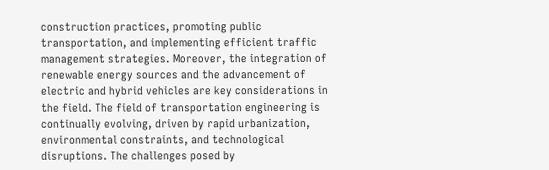construction practices, promoting public transportation, and implementing efficient traffic management strategies. Moreover, the integration of renewable energy sources and the advancement of electric and hybrid vehicles are key considerations in the field. The field of transportation engineering is continually evolving, driven by rapid urbanization, environmental constraints, and technological disruptions. The challenges posed by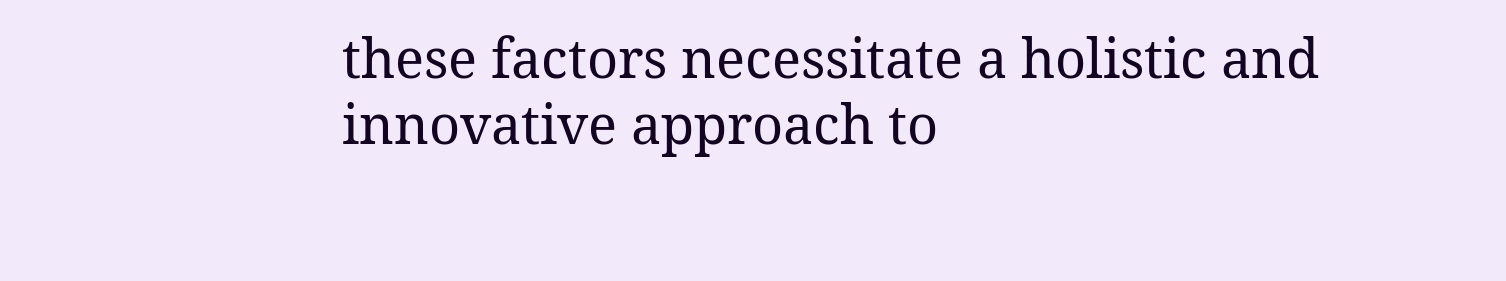these factors necessitate a holistic and innovative approach to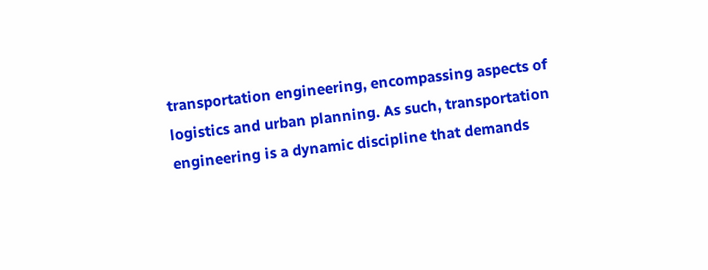transportation engineering, encompassing aspects of logistics and urban planning. As such, transportation engineering is a dynamic discipline that demands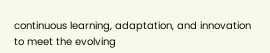continuous learning, adaptation, and innovation to meet the evolving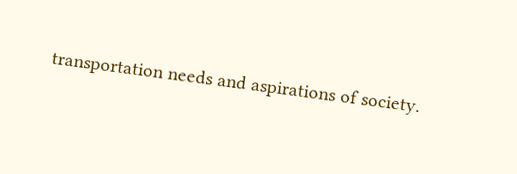transportation needs and aspirations of society.